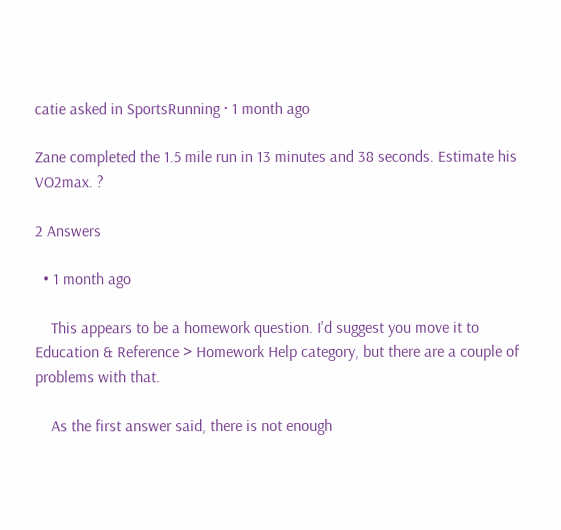catie asked in SportsRunning · 1 month ago

Zane completed the 1.5 mile run in 13 minutes and 38 seconds. Estimate his VO2max. ?

2 Answers

  • 1 month ago

    This appears to be a homework question. I'd suggest you move it to Education & Reference > Homework Help category, but there are a couple of problems with that.

    As the first answer said, there is not enough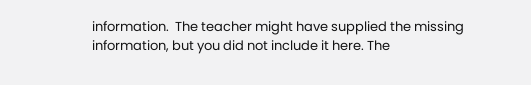information.  The teacher might have supplied the missing information, but you did not include it here. The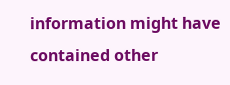information might have contained other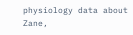physiology data about Zane,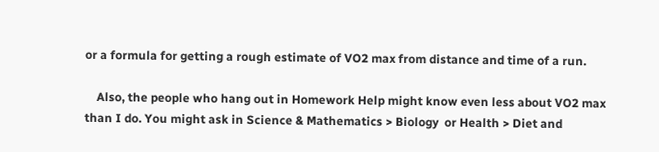or a formula for getting a rough estimate of VO2 max from distance and time of a run.

    Also, the people who hang out in Homework Help might know even less about VO2 max than I do. You might ask in Science & Mathematics > Biology  or Health > Diet and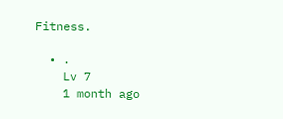Fitness.

  • .
    Lv 7
    1 month ago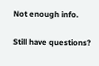Not enough info.

Still have questions?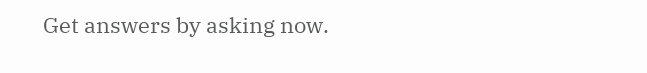Get answers by asking now.